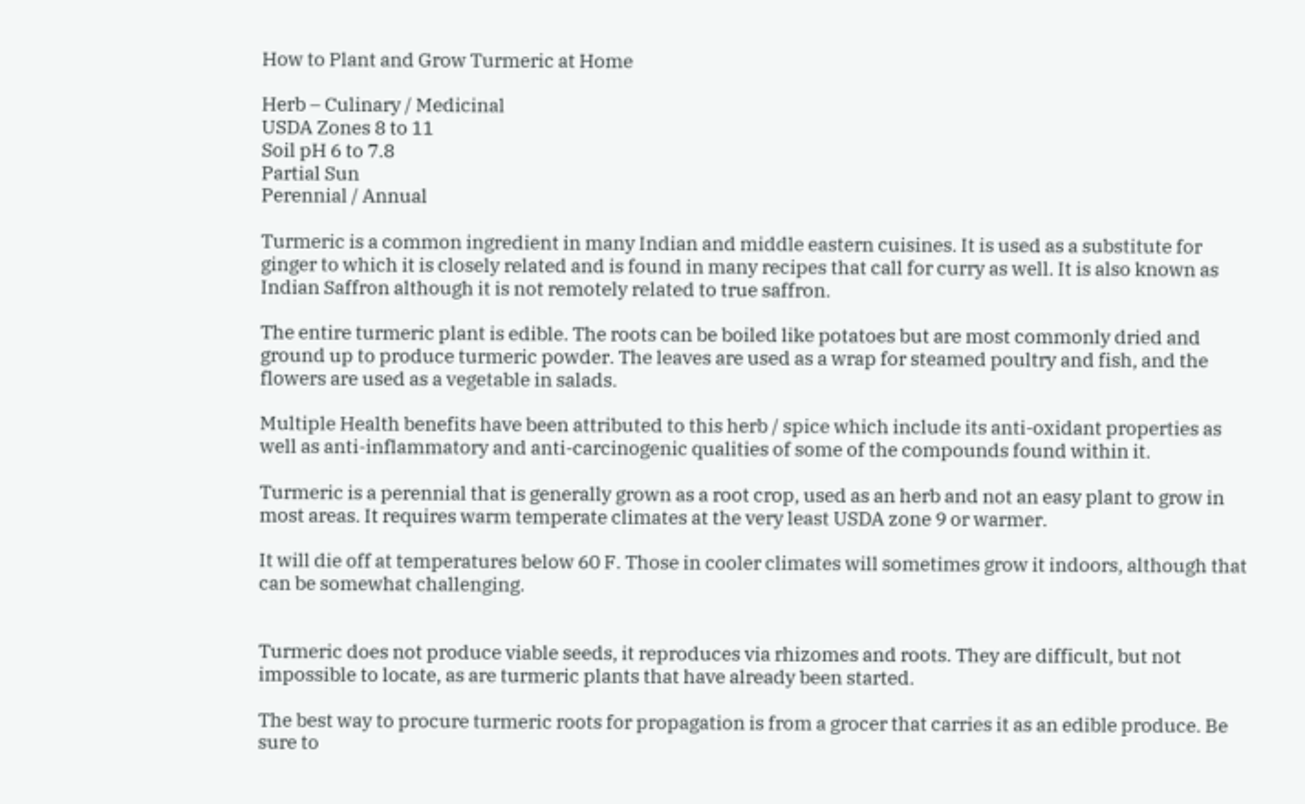How to Plant and Grow Turmeric at Home

Herb – Culinary / Medicinal
USDA Zones 8 to 11
Soil pH 6 to 7.8
Partial Sun
Perennial / Annual

Turmeric is a common ingredient in many Indian and middle eastern cuisines. It is used as a substitute for ginger to which it is closely related and is found in many recipes that call for curry as well. It is also known as Indian Saffron although it is not remotely related to true saffron.

The entire turmeric plant is edible. The roots can be boiled like potatoes but are most commonly dried and ground up to produce turmeric powder. The leaves are used as a wrap for steamed poultry and fish, and the flowers are used as a vegetable in salads.

Multiple Health benefits have been attributed to this herb / spice which include its anti-oxidant properties as well as anti-inflammatory and anti-carcinogenic qualities of some of the compounds found within it.

Turmeric is a perennial that is generally grown as a root crop, used as an herb and not an easy plant to grow in most areas. It requires warm temperate climates at the very least USDA zone 9 or warmer.

It will die off at temperatures below 60 F. Those in cooler climates will sometimes grow it indoors, although that can be somewhat challenging.


Turmeric does not produce viable seeds, it reproduces via rhizomes and roots. They are difficult, but not impossible to locate, as are turmeric plants that have already been started.

The best way to procure turmeric roots for propagation is from a grocer that carries it as an edible produce. Be sure to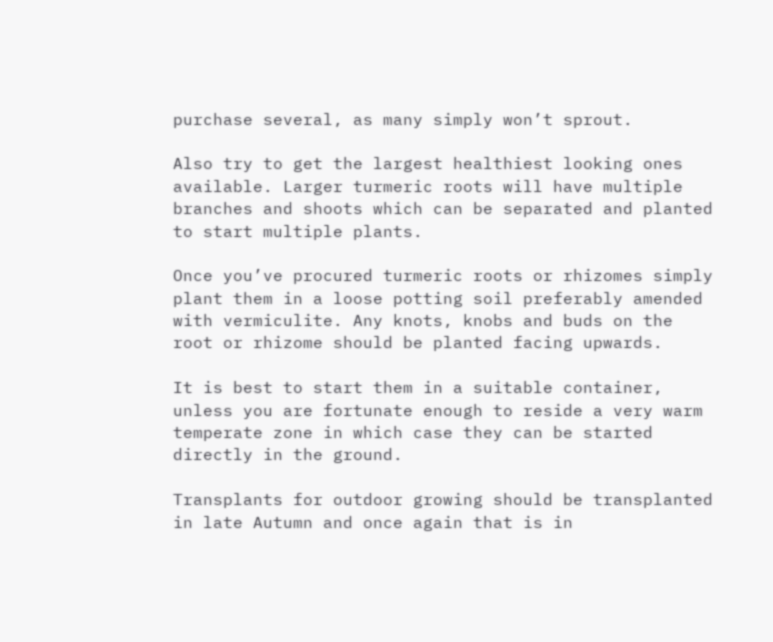purchase several, as many simply won’t sprout.

Also try to get the largest healthiest looking ones available. Larger turmeric roots will have multiple branches and shoots which can be separated and planted to start multiple plants.

Once you’ve procured turmeric roots or rhizomes simply plant them in a loose potting soil preferably amended with vermiculite. Any knots, knobs and buds on the root or rhizome should be planted facing upwards.

It is best to start them in a suitable container, unless you are fortunate enough to reside a very warm temperate zone in which case they can be started directly in the ground.

Transplants for outdoor growing should be transplanted in late Autumn and once again that is in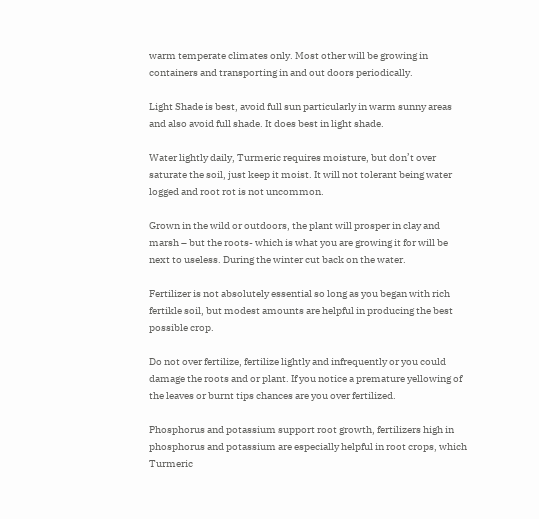warm temperate climates only. Most other will be growing in containers and transporting in and out doors periodically.

Light Shade is best, avoid full sun particularly in warm sunny areas and also avoid full shade. It does best in light shade.

Water lightly daily, Turmeric requires moisture, but don’t over saturate the soil, just keep it moist. It will not tolerant being water logged and root rot is not uncommon.

Grown in the wild or outdoors, the plant will prosper in clay and marsh – but the roots- which is what you are growing it for will be next to useless. During the winter cut back on the water.

Fertilizer is not absolutely essential so long as you began with rich fertikle soil, but modest amounts are helpful in producing the best possible crop.

Do not over fertilize, fertilize lightly and infrequently or you could damage the roots and or plant. If you notice a premature yellowing of the leaves or burnt tips chances are you over fertilized.

Phosphorus and potassium support root growth, fertilizers high in phosphorus and potassium are especially helpful in root crops, which Turmeric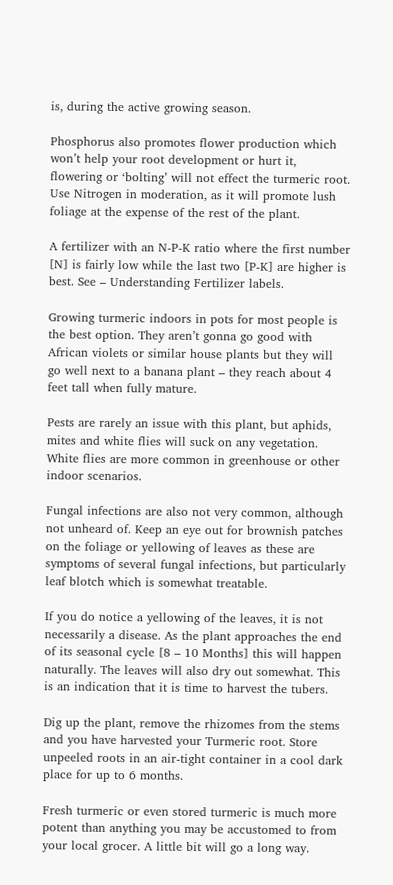is, during the active growing season.

Phosphorus also promotes flower production which won’t help your root development or hurt it, flowering or ‘bolting’ will not effect the turmeric root. Use Nitrogen in moderation, as it will promote lush foliage at the expense of the rest of the plant.

A fertilizer with an N-P-K ratio where the first number [N] is fairly low while the last two [P-K] are higher is best. See – Understanding Fertilizer labels.

Growing turmeric indoors in pots for most people is the best option. They aren’t gonna go good with African violets or similar house plants but they will go well next to a banana plant – they reach about 4 feet tall when fully mature.

Pests are rarely an issue with this plant, but aphids, mites and white flies will suck on any vegetation. White flies are more common in greenhouse or other indoor scenarios.

Fungal infections are also not very common, although not unheard of. Keep an eye out for brownish patches on the foliage or yellowing of leaves as these are symptoms of several fungal infections, but particularly leaf blotch which is somewhat treatable.

If you do notice a yellowing of the leaves, it is not necessarily a disease. As the plant approaches the end of its seasonal cycle [8 – 10 Months] this will happen naturally. The leaves will also dry out somewhat. This is an indication that it is time to harvest the tubers.

Dig up the plant, remove the rhizomes from the stems and you have harvested your Turmeric root. Store unpeeled roots in an air-tight container in a cool dark place for up to 6 months.

Fresh turmeric or even stored turmeric is much more potent than anything you may be accustomed to from your local grocer. A little bit will go a long way.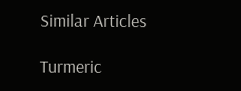Similar Articles

Turmeric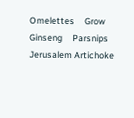Omelettes     Grow Ginseng     Parsnips     Jerusalem Artichoke